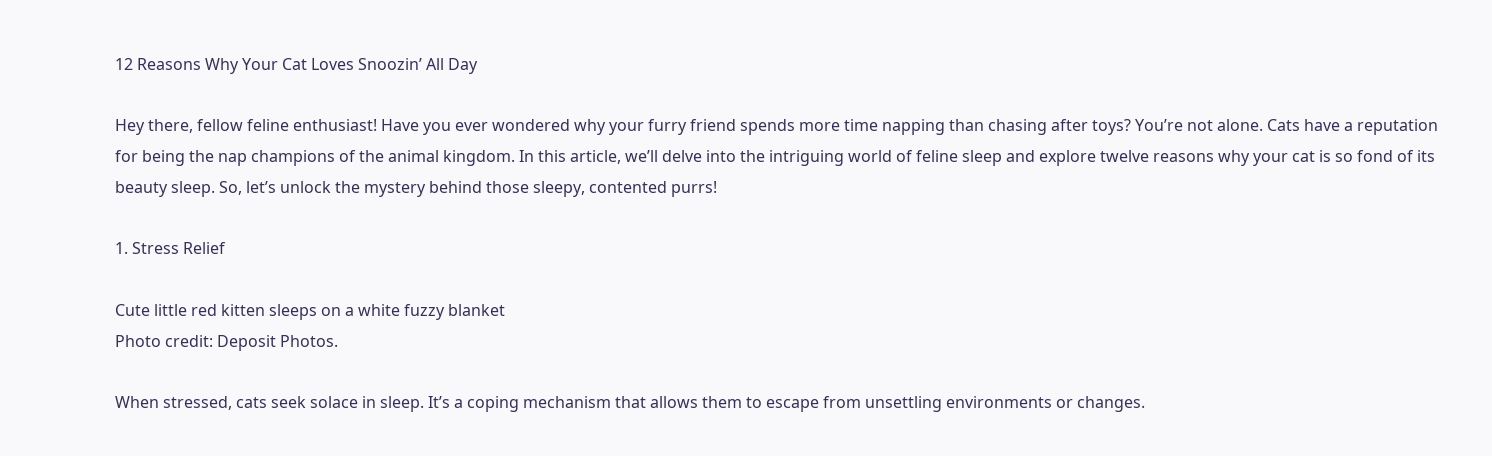12 Reasons Why Your Cat Loves Snoozin’ All Day

Hey there, fellow feline enthusiast! Have you ever wondered why your furry friend spends more time napping than chasing after toys? You’re not alone. Cats have a reputation for being the nap champions of the animal kingdom. In this article, we’ll delve into the intriguing world of feline sleep and explore twelve reasons why your cat is so fond of its beauty sleep. So, let’s unlock the mystery behind those sleepy, contented purrs!

1. Stress Relief

Cute little red kitten sleeps on a white fuzzy blanket
Photo credit: Deposit Photos.

When stressed, cats seek solace in sleep. It’s a coping mechanism that allows them to escape from unsettling environments or changes.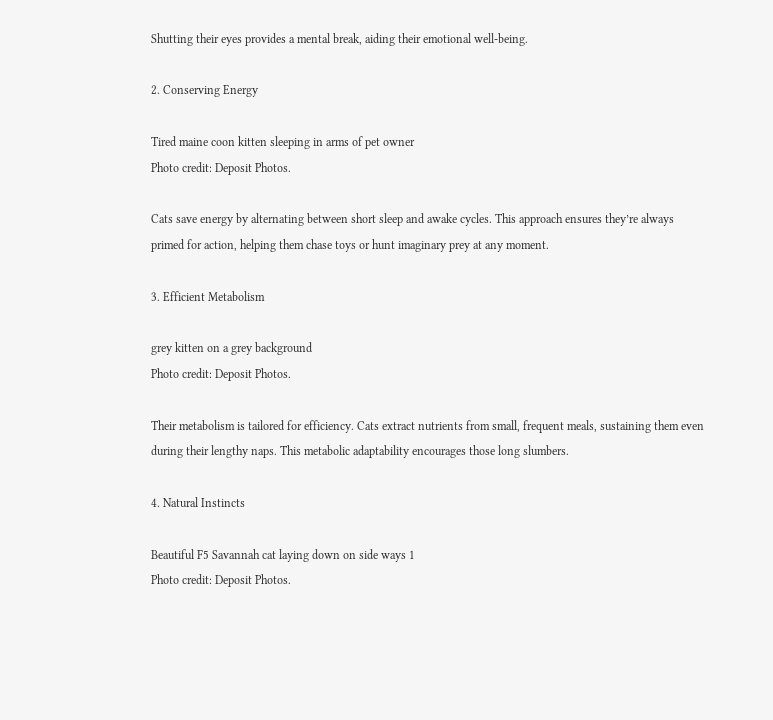Shutting their eyes provides a mental break, aiding their emotional well-being.

2. Conserving Energy

Tired maine coon kitten sleeping in arms of pet owner
Photo credit: Deposit Photos.

Cats save energy by alternating between short sleep and awake cycles. This approach ensures they’re always primed for action, helping them chase toys or hunt imaginary prey at any moment.

3. Efficient Metabolism

grey kitten on a grey background
Photo credit: Deposit Photos.

Their metabolism is tailored for efficiency. Cats extract nutrients from small, frequent meals, sustaining them even during their lengthy naps. This metabolic adaptability encourages those long slumbers.

4. Natural Instincts

Beautiful F5 Savannah cat laying down on side ways 1
Photo credit: Deposit Photos.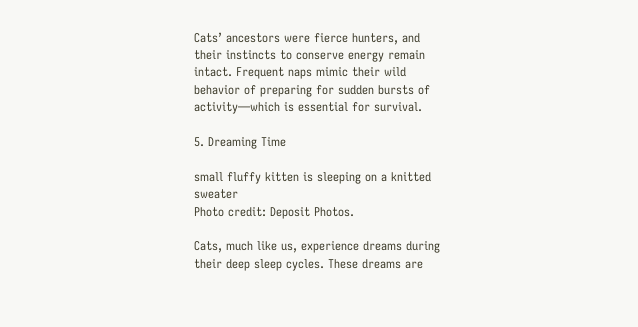Cats’ ancestors were fierce hunters, and their instincts to conserve energy remain intact. Frequent naps mimic their wild behavior of preparing for sudden bursts of activity—which is essential for survival.

5. Dreaming Time

small fluffy kitten is sleeping on a knitted sweater
Photo credit: Deposit Photos.

Cats, much like us, experience dreams during their deep sleep cycles. These dreams are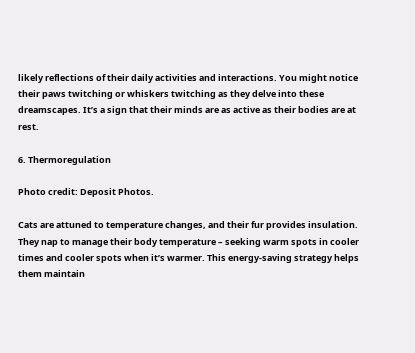likely reflections of their daily activities and interactions. You might notice their paws twitching or whiskers twitching as they delve into these dreamscapes. It’s a sign that their minds are as active as their bodies are at rest.

6. Thermoregulation

Photo credit: Deposit Photos.

Cats are attuned to temperature changes, and their fur provides insulation. They nap to manage their body temperature – seeking warm spots in cooler times and cooler spots when it’s warmer. This energy-saving strategy helps them maintain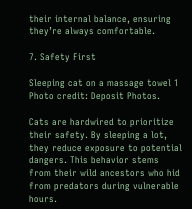their internal balance, ensuring they’re always comfortable.

7. Safety First

Sleeping cat on a massage towel 1
Photo credit: Deposit Photos.

Cats are hardwired to prioritize their safety. By sleeping a lot, they reduce exposure to potential dangers. This behavior stems from their wild ancestors who hid from predators during vulnerable hours.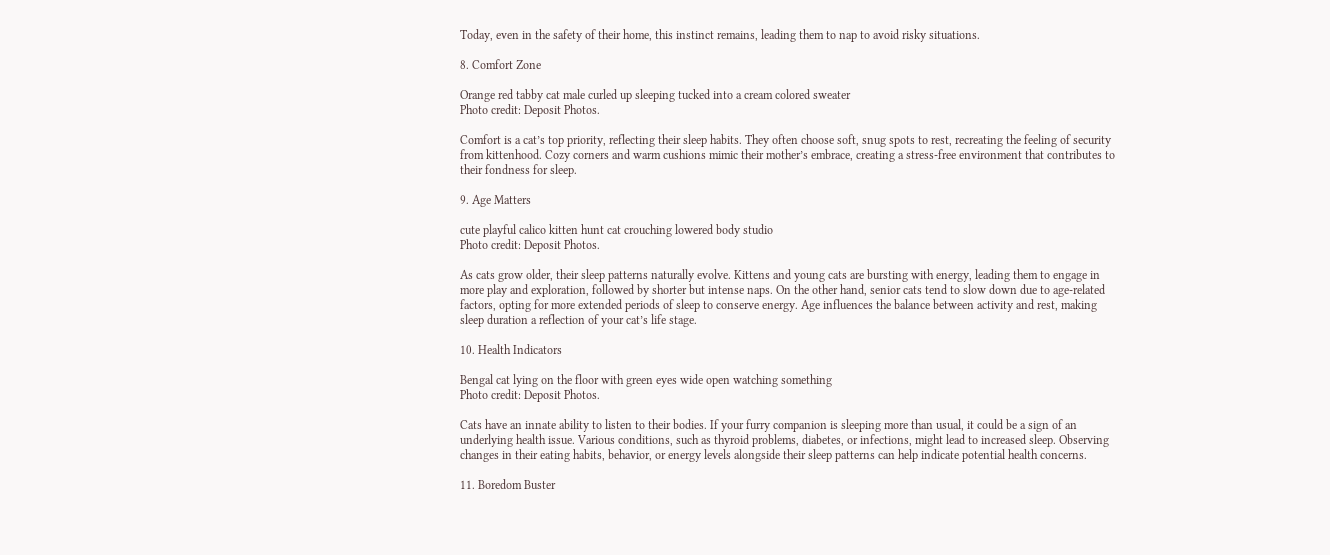Today, even in the safety of their home, this instinct remains, leading them to nap to avoid risky situations.

8. Comfort Zone

Orange red tabby cat male curled up sleeping tucked into a cream colored sweater
Photo credit: Deposit Photos.

Comfort is a cat’s top priority, reflecting their sleep habits. They often choose soft, snug spots to rest, recreating the feeling of security from kittenhood. Cozy corners and warm cushions mimic their mother’s embrace, creating a stress-free environment that contributes to their fondness for sleep.

9. Age Matters

cute playful calico kitten hunt cat crouching lowered body studio
Photo credit: Deposit Photos.

As cats grow older, their sleep patterns naturally evolve. Kittens and young cats are bursting with energy, leading them to engage in more play and exploration, followed by shorter but intense naps. On the other hand, senior cats tend to slow down due to age-related factors, opting for more extended periods of sleep to conserve energy. Age influences the balance between activity and rest, making sleep duration a reflection of your cat’s life stage.

10. Health Indicators

Bengal cat lying on the floor with green eyes wide open watching something
Photo credit: Deposit Photos.

Cats have an innate ability to listen to their bodies. If your furry companion is sleeping more than usual, it could be a sign of an underlying health issue. Various conditions, such as thyroid problems, diabetes, or infections, might lead to increased sleep. Observing changes in their eating habits, behavior, or energy levels alongside their sleep patterns can help indicate potential health concerns.

11. Boredom Buster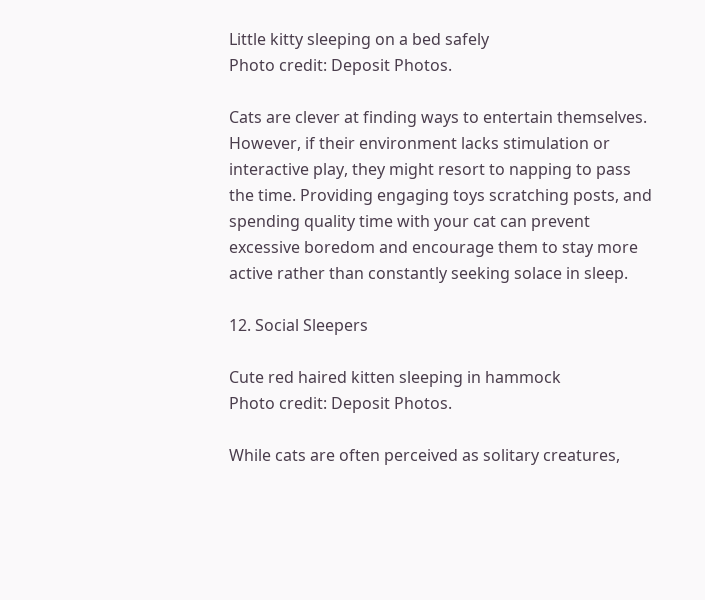Little kitty sleeping on a bed safely
Photo credit: Deposit Photos.

Cats are clever at finding ways to entertain themselves. However, if their environment lacks stimulation or interactive play, they might resort to napping to pass the time. Providing engaging toys scratching posts, and spending quality time with your cat can prevent excessive boredom and encourage them to stay more active rather than constantly seeking solace in sleep.

12. Social Sleepers

Cute red haired kitten sleeping in hammock
Photo credit: Deposit Photos.

While cats are often perceived as solitary creatures,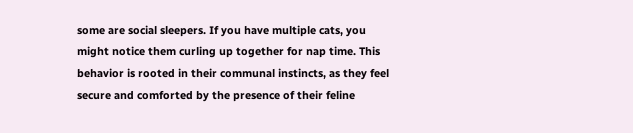some are social sleepers. If you have multiple cats, you might notice them curling up together for nap time. This behavior is rooted in their communal instincts, as they feel secure and comforted by the presence of their feline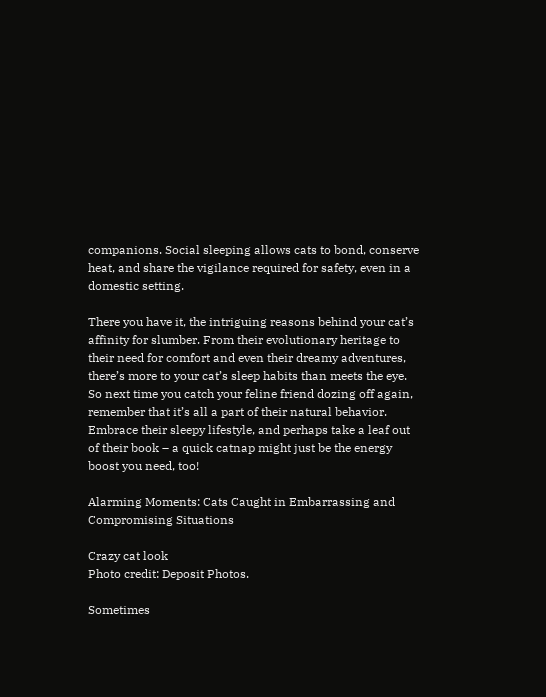companions. Social sleeping allows cats to bond, conserve heat, and share the vigilance required for safety, even in a domestic setting.

There you have it, the intriguing reasons behind your cat’s affinity for slumber. From their evolutionary heritage to their need for comfort and even their dreamy adventures, there’s more to your cat’s sleep habits than meets the eye. So next time you catch your feline friend dozing off again, remember that it’s all a part of their natural behavior. Embrace their sleepy lifestyle, and perhaps take a leaf out of their book – a quick catnap might just be the energy boost you need, too!

Alarming Moments: Cats Caught in Embarrassing and Compromising Situations

Crazy cat look
Photo credit: Deposit Photos.

Sometimes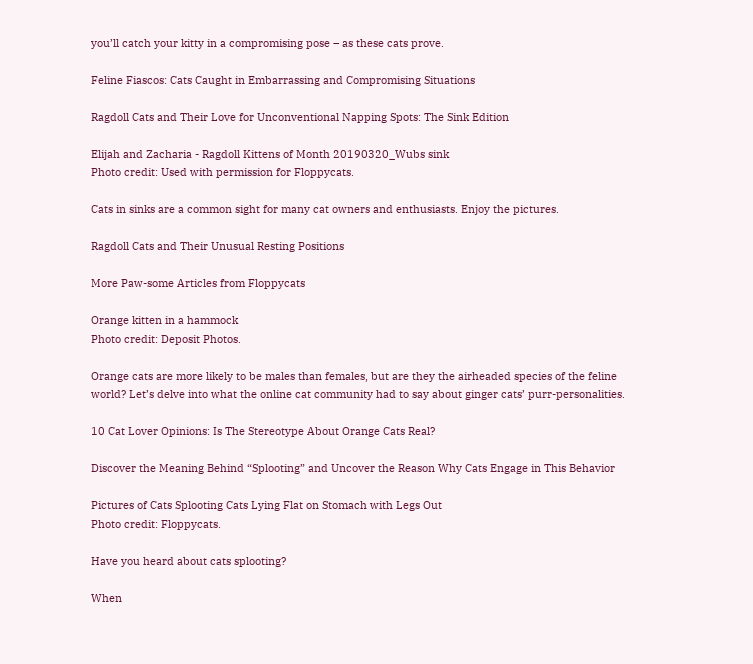you’ll catch your kitty in a compromising pose – as these cats prove.

Feline Fiascos: Cats Caught in Embarrassing and Compromising Situations

Ragdoll Cats and Their Love for Unconventional Napping Spots: The Sink Edition

Elijah and Zacharia - Ragdoll Kittens of Month 20190320_Wubs sink
Photo credit: Used with permission for Floppycats.

Cats in sinks are a common sight for many cat owners and enthusiasts. Enjoy the pictures.

Ragdoll Cats and Their Unusual Resting Positions

More Paw-some Articles from Floppycats

Orange kitten in a hammock
Photo credit: Deposit Photos.

Orange cats are more likely to be males than females, but are they the airheaded species of the feline world? Let’s delve into what the online cat community had to say about ginger cats’ purr-personalities.

10 Cat Lover Opinions: Is The Stereotype About Orange Cats Real?

Discover the Meaning Behind “Splooting” and Uncover the Reason Why Cats Engage in This Behavior

Pictures of Cats Splooting Cats Lying Flat on Stomach with Legs Out
Photo credit: Floppycats.

Have you heard about cats splooting?

When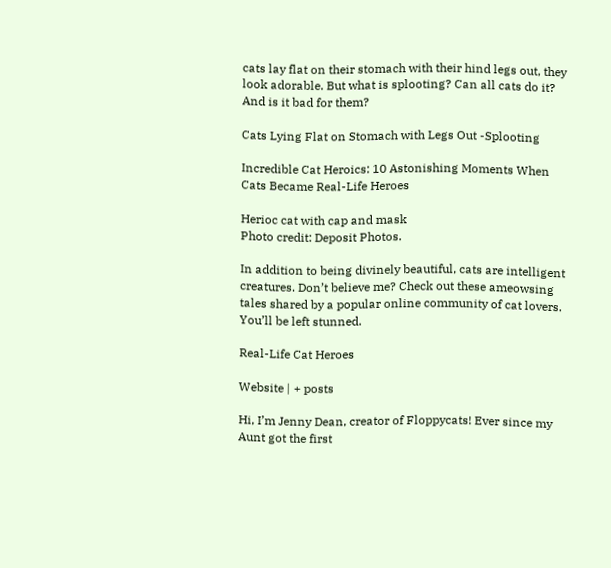cats lay flat on their stomach with their hind legs out, they look adorable. But what is splooting? Can all cats do it? And is it bad for them?

Cats Lying Flat on Stomach with Legs Out -Splooting

Incredible Cat Heroics: 10 Astonishing Moments When Cats Became Real-Life Heroes

Herioc cat with cap and mask
Photo credit: Deposit Photos.

In addition to being divinely beautiful, cats are intelligent creatures. Don’t believe me? Check out these ameowsing tales shared by a popular online community of cat lovers. You’ll be left stunned.

Real-Life Cat Heroes

Website | + posts

Hi, I’m Jenny Dean, creator of Floppycats! Ever since my Aunt got the first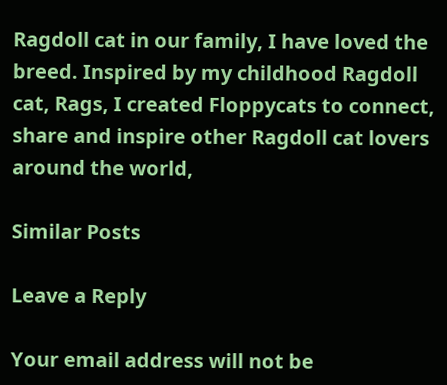Ragdoll cat in our family, I have loved the breed. Inspired by my childhood Ragdoll cat, Rags, I created Floppycats to connect, share and inspire other Ragdoll cat lovers around the world,

Similar Posts

Leave a Reply

Your email address will not be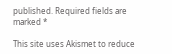published. Required fields are marked *

This site uses Akismet to reduce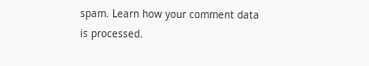spam. Learn how your comment data is processed.